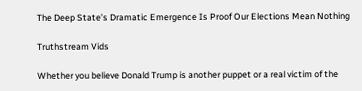The Deep State’s Dramatic Emergence Is Proof Our Elections Mean Nothing

Truthstream Vids

Whether you believe Donald Trump is another puppet or a real victim of the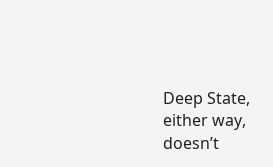Deep State, either way, doesn’t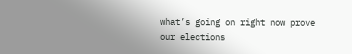what’s going on right now prove our elections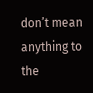don’t mean anything to the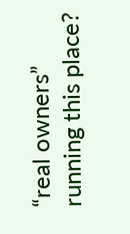“real owners” running this place?